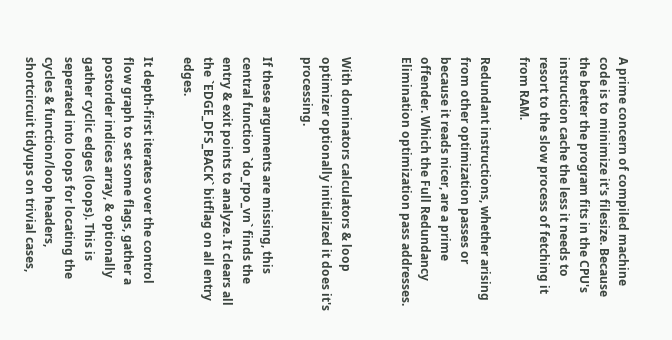A prime concern of compiled machine code is to minimize it's filesize. Because the better the program fits in the CPU's instruction cache the less it needs to resort to the slow process of fetching it from RAM.

Redundant instructions, whether arising from other optimization passes or because it reads nicer, are a prime offender. Which the Full Redundancy Elimination optimization pass addresses.


With dominators calculators & loop optimizer optionally initialized it does it's processing.

If these arguments are missing, this central function `do_rpo_vn` finds the entry & exit points to analyze. It clears all the `EDGE_DFS_BACK` bitflag on all entry edges.

It depth-first iterates over the control flow graph to set some flags, gather a postorder indices array, & optionally gather cyclic edges (loops). This is seperated into loops for locating the cycles & function/loop headers, shortcircuit tidyups on trivial cases,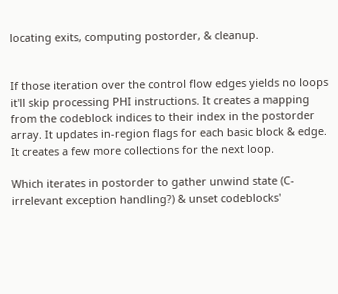locating exits, computing postorder, & cleanup.


If those iteration over the control flow edges yields no loops it'll skip processing PHI instructions. It creates a mapping from the codeblock indices to their index in the postorder array. It updates in-region flags for each basic block & edge. It creates a few more collections for the next loop.

Which iterates in postorder to gather unwind state (C-irrelevant exception handling?) & unset codeblocks'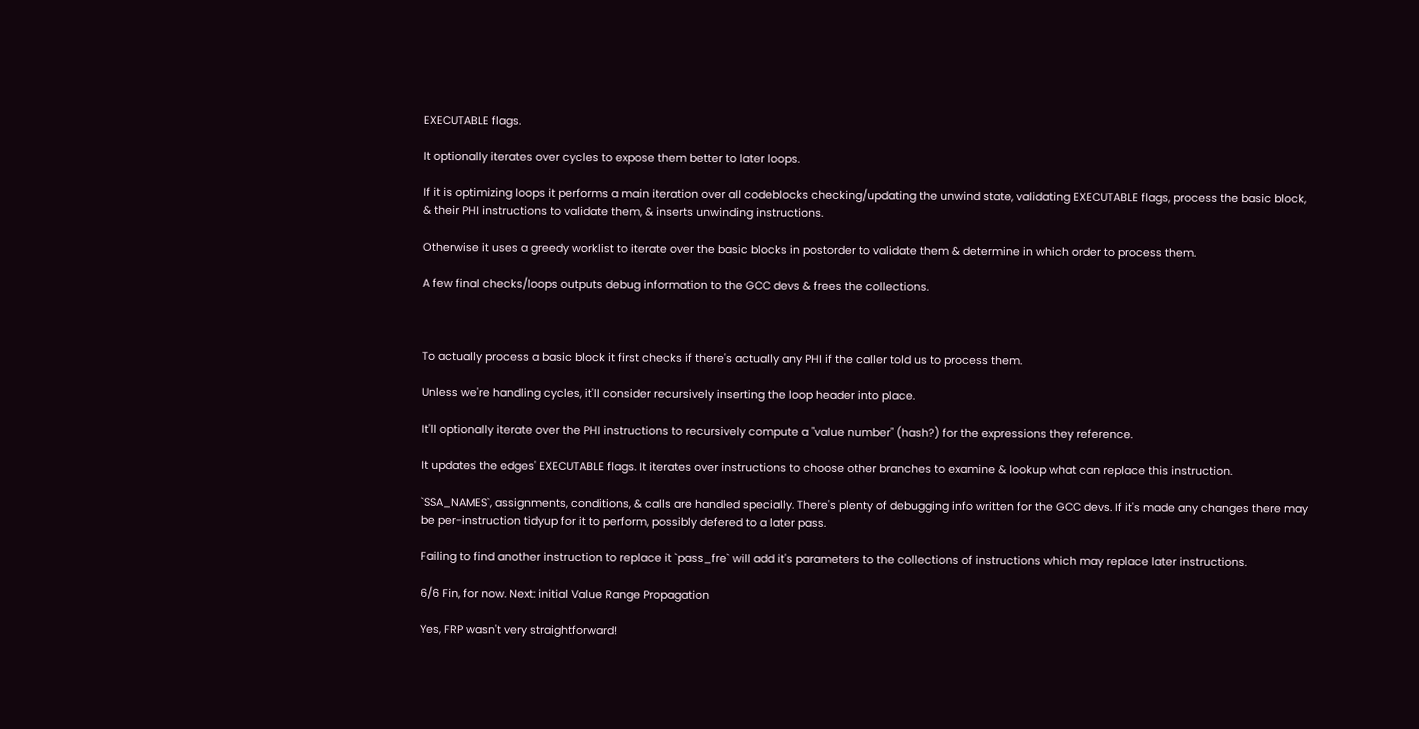EXECUTABLE flags.

It optionally iterates over cycles to expose them better to later loops.

If it is optimizing loops it performs a main iteration over all codeblocks checking/updating the unwind state, validating EXECUTABLE flags, process the basic block, & their PHI instructions to validate them, & inserts unwinding instructions.

Otherwise it uses a greedy worklist to iterate over the basic blocks in postorder to validate them & determine in which order to process them.

A few final checks/loops outputs debug information to the GCC devs & frees the collections.



To actually process a basic block it first checks if there's actually any PHI if the caller told us to process them.

Unless we're handling cycles, it'll consider recursively inserting the loop header into place.

It'll optionally iterate over the PHI instructions to recursively compute a "value number" (hash?) for the expressions they reference.

It updates the edges' EXECUTABLE flags. It iterates over instructions to choose other branches to examine & lookup what can replace this instruction.

`SSA_NAMES`, assignments, conditions, & calls are handled specially. There's plenty of debugging info written for the GCC devs. If it's made any changes there may be per-instruction tidyup for it to perform, possibly defered to a later pass.

Failing to find another instruction to replace it `pass_fre` will add it's parameters to the collections of instructions which may replace later instructions.

6/6 Fin, for now. Next: initial Value Range Propagation

Yes, FRP wasn't very straightforward!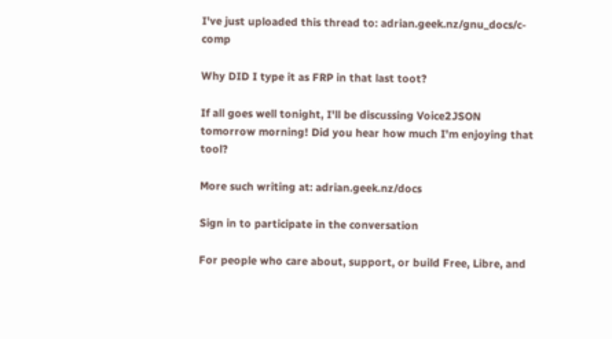I've just uploaded this thread to: adrian.geek.nz/gnu_docs/c-comp

Why DID I type it as FRP in that last toot?

If all goes well tonight, I'll be discussing Voice2JSON tomorrow morning! Did you hear how much I'm enjoying that tool?

More such writing at: adrian.geek.nz/docs

Sign in to participate in the conversation

For people who care about, support, or build Free, Libre, and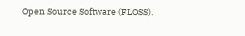Open Source Software (FLOSS).